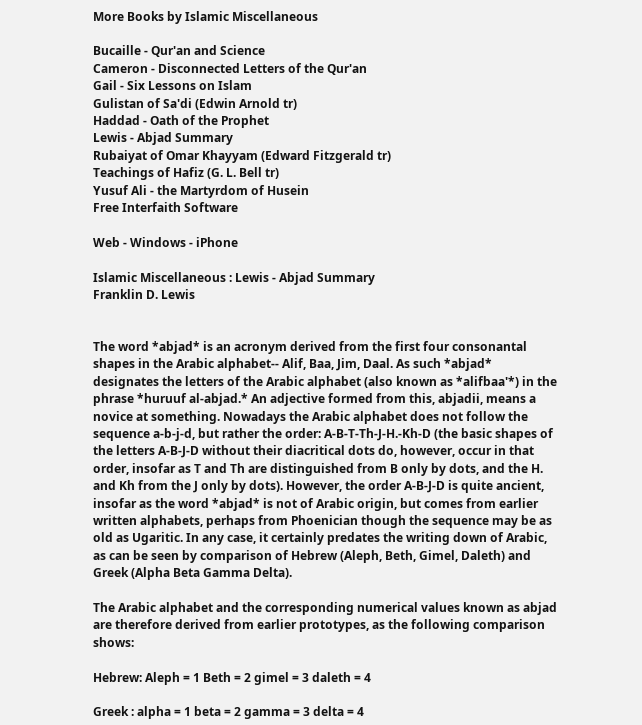More Books by Islamic Miscellaneous

Bucaille - Qur'an and Science
Cameron - Disconnected Letters of the Qur'an
Gail - Six Lessons on Islam
Gulistan of Sa'di (Edwin Arnold tr)
Haddad - Oath of the Prophet
Lewis - Abjad Summary
Rubaiyat of Omar Khayyam (Edward Fitzgerald tr)
Teachings of Hafiz (G. L. Bell tr)
Yusuf Ali - the Martyrdom of Husein
Free Interfaith Software

Web - Windows - iPhone

Islamic Miscellaneous : Lewis - Abjad Summary
Franklin D. Lewis


The word *abjad* is an acronym derived from the first four consonantal shapes in the Arabic alphabet-- Alif, Baa, Jim, Daal. As such *abjad* designates the letters of the Arabic alphabet (also known as *alifbaa'*) in the phrase *huruuf al-abjad.* An adjective formed from this, abjadii, means a novice at something. Nowadays the Arabic alphabet does not follow the sequence a-b-j-d, but rather the order: A-B-T-Th-J-H.-Kh-D (the basic shapes of the letters A-B-J-D without their diacritical dots do, however, occur in that order, insofar as T and Th are distinguished from B only by dots, and the H. and Kh from the J only by dots). However, the order A-B-J-D is quite ancient, insofar as the word *abjad* is not of Arabic origin, but comes from earlier written alphabets, perhaps from Phoenician though the sequence may be as old as Ugaritic. In any case, it certainly predates the writing down of Arabic, as can be seen by comparison of Hebrew (Aleph, Beth, Gimel, Daleth) and Greek (Alpha Beta Gamma Delta).

The Arabic alphabet and the corresponding numerical values known as abjad are therefore derived from earlier prototypes, as the following comparison shows:

Hebrew: Aleph = 1 Beth = 2 gimel = 3 daleth = 4

Greek : alpha = 1 beta = 2 gamma = 3 delta = 4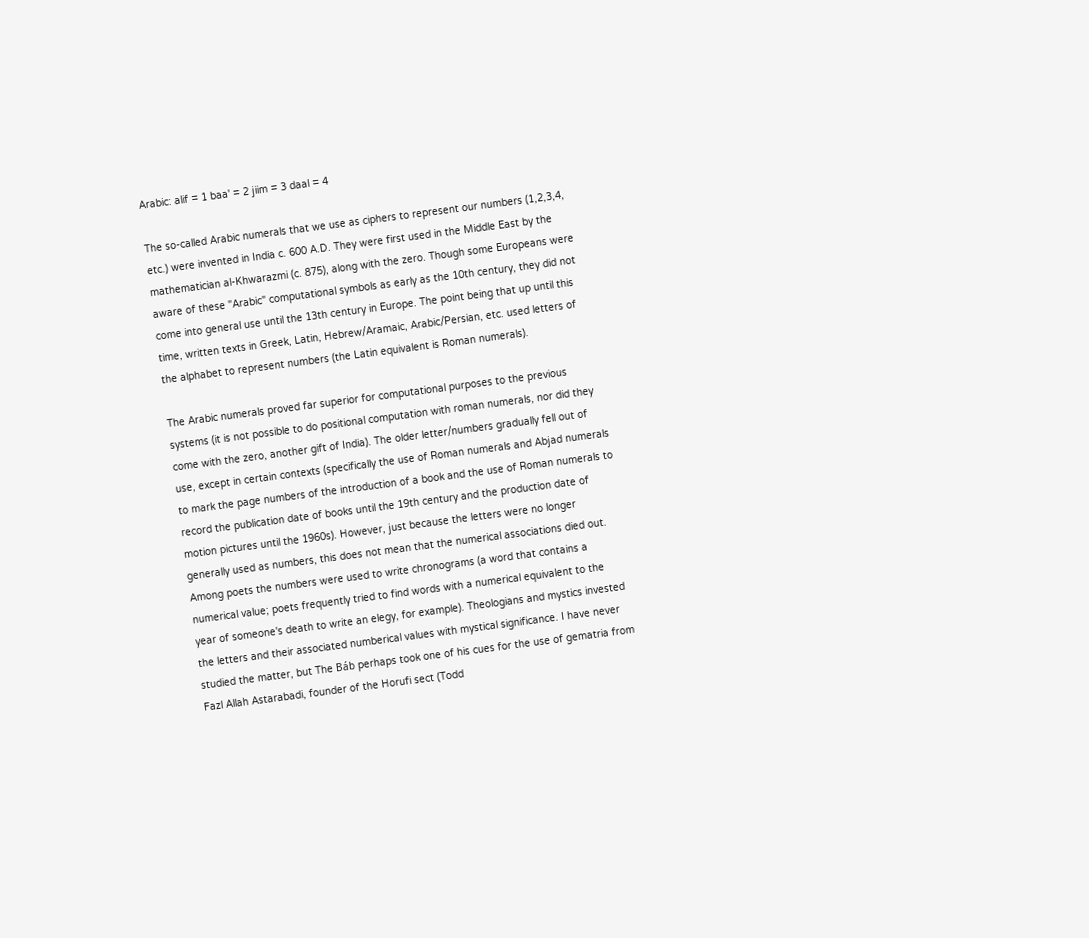Arabic: alif = 1 baa' = 2 jiim = 3 daal = 4

The so-called Arabic numerals that we use as ciphers to represent our numbers (1,2,3,4, etc.) were invented in India c. 600 A.D. They were first used in the Middle East by the mathematician al-Khwarazmi (c. 875), along with the zero. Though some Europeans were aware of these "Arabic" computational symbols as early as the 10th century, they did not come into general use until the 13th century in Europe. The point being that up until this time, written texts in Greek, Latin, Hebrew/Aramaic, Arabic/Persian, etc. used letters of the alphabet to represent numbers (the Latin equivalent is Roman numerals).

The Arabic numerals proved far superior for computational purposes to the previous systems (it is not possible to do positional computation with roman numerals, nor did they come with the zero, another gift of India). The older letter/numbers gradually fell out of use, except in certain contexts (specifically the use of Roman numerals and Abjad numerals to mark the page numbers of the introduction of a book and the use of Roman numerals to record the publication date of books until the 19th century and the production date of motion pictures until the 1960s). However, just because the letters were no longer generally used as numbers, this does not mean that the numerical associations died out. Among poets the numbers were used to write chronograms (a word that contains a numerical value; poets frequently tried to find words with a numerical equivalent to the year of someone's death to write an elegy, for example). Theologians and mystics invested the letters and their associated numberical values with mystical significance. I have never studied the matter, but The Báb perhaps took one of his cues for the use of gematria from Fazl Allah Astarabadi, founder of the Horufi sect (Todd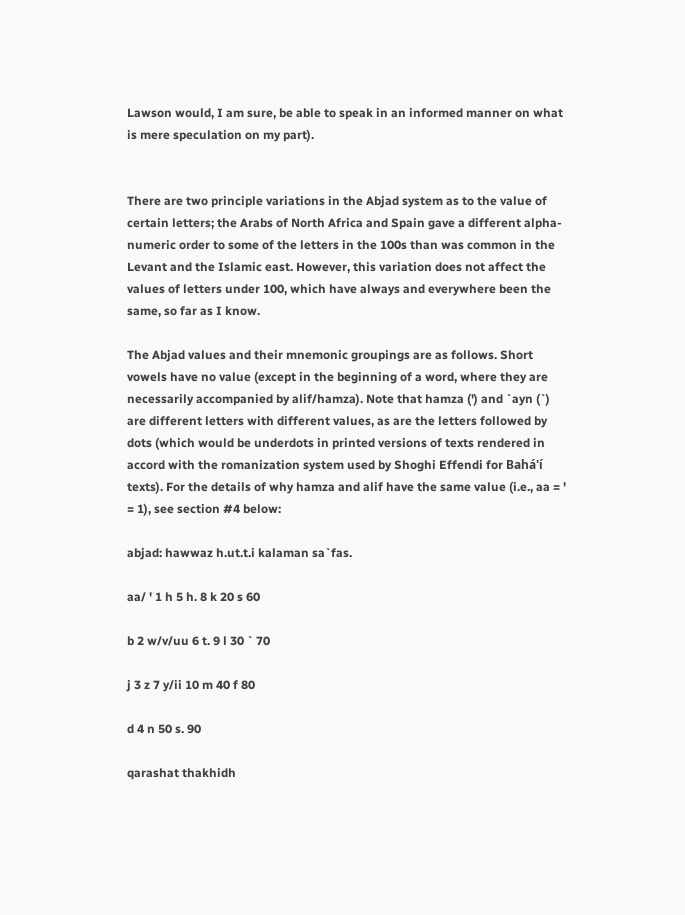Lawson would, I am sure, be able to speak in an informed manner on what is mere speculation on my part).


There are two principle variations in the Abjad system as to the value of certain letters; the Arabs of North Africa and Spain gave a different alpha-numeric order to some of the letters in the 100s than was common in the Levant and the Islamic east. However, this variation does not affect the values of letters under 100, which have always and everywhere been the same, so far as I know.

The Abjad values and their mnemonic groupings are as follows. Short vowels have no value (except in the beginning of a word, where they are necessarily accompanied by alif/hamza). Note that hamza (') and `ayn (`) are different letters with different values, as are the letters followed by dots (which would be underdots in printed versions of texts rendered in accord with the romanization system used by Shoghi Effendi for Bahá'í texts). For the details of why hamza and alif have the same value (i.e., aa = ' = 1), see section #4 below:

abjad: hawwaz h.ut.t.i kalaman sa`fas.

aa/ ' 1 h 5 h. 8 k 20 s 60

b 2 w/v/uu 6 t. 9 l 30 ` 70

j 3 z 7 y/ii 10 m 40 f 80

d 4 n 50 s. 90

qarashat thakhidh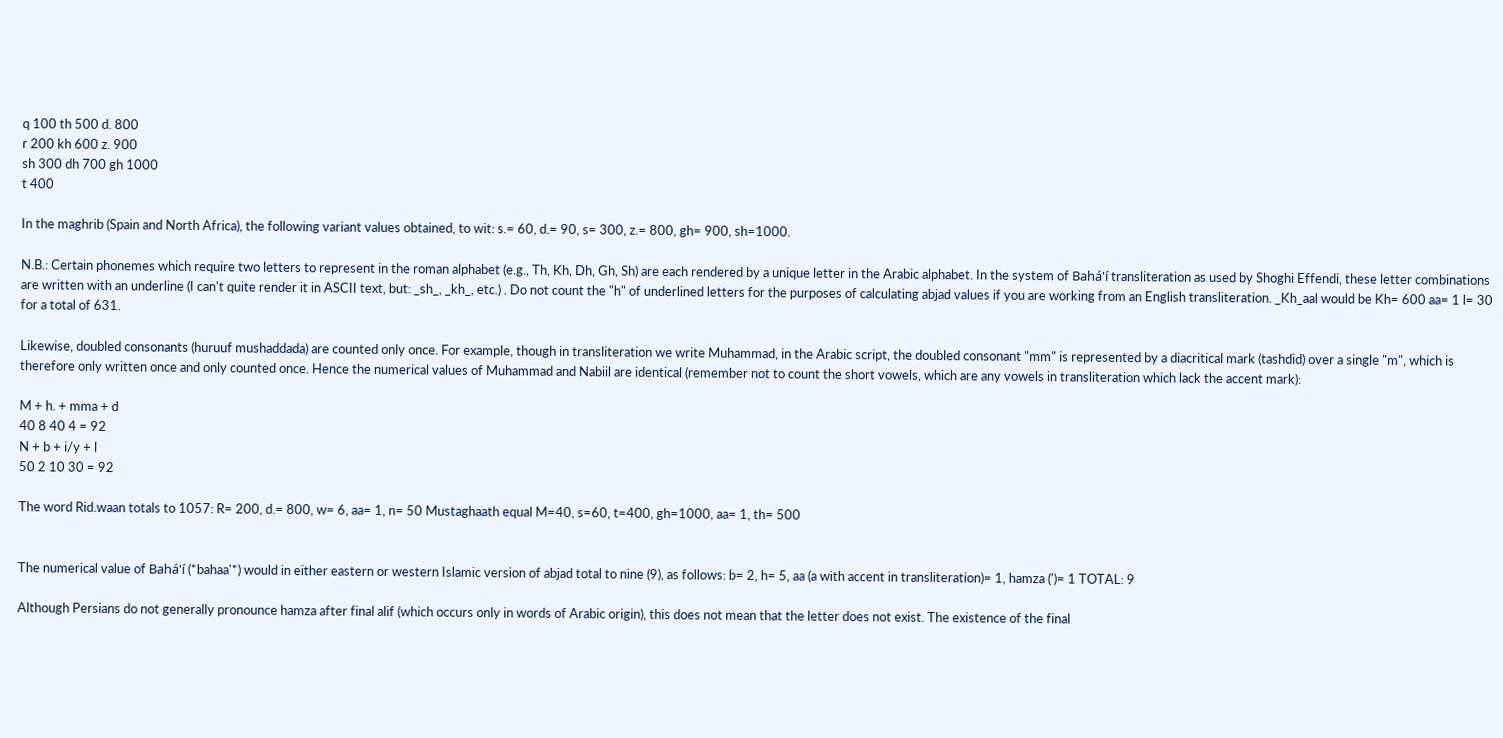q 100 th 500 d. 800
r 200 kh 600 z. 900
sh 300 dh 700 gh 1000
t 400

In the maghrib (Spain and North Africa), the following variant values obtained, to wit: s.= 60, d.= 90, s= 300, z.= 800, gh= 900, sh=1000.

N.B.: Certain phonemes which require two letters to represent in the roman alphabet (e.g., Th, Kh, Dh, Gh, Sh) are each rendered by a unique letter in the Arabic alphabet. In the system of Bahá'í transliteration as used by Shoghi Effendi, these letter combinations are written with an underline (I can't quite render it in ASCII text, but: _sh_, _kh_, etc.) . Do not count the "h" of underlined letters for the purposes of calculating abjad values if you are working from an English transliteration. _Kh_aal would be Kh= 600 aa= 1 l= 30 for a total of 631.

Likewise, doubled consonants (huruuf mushaddada) are counted only once. For example, though in transliteration we write Muhammad, in the Arabic script, the doubled consonant "mm" is represented by a diacritical mark (tashdid) over a single "m", which is therefore only written once and only counted once. Hence the numerical values of Muhammad and Nabiil are identical (remember not to count the short vowels, which are any vowels in transliteration which lack the accent mark):

M + h. + mma + d
40 8 40 4 = 92
N + b + i/y + l
50 2 10 30 = 92

The word Rid.waan totals to 1057: R= 200, d.= 800, w= 6, aa= 1, n= 50 Mustaghaath equal M=40, s=60, t=400, gh=1000, aa= 1, th= 500


The numerical value of Bahá'í (*bahaa'*) would in either eastern or western Islamic version of abjad total to nine (9), as follows: b= 2, h= 5, aa (a with accent in transliteration)= 1, hamza (')= 1 TOTAL: 9

Although Persians do not generally pronounce hamza after final alif (which occurs only in words of Arabic origin), this does not mean that the letter does not exist. The existence of the final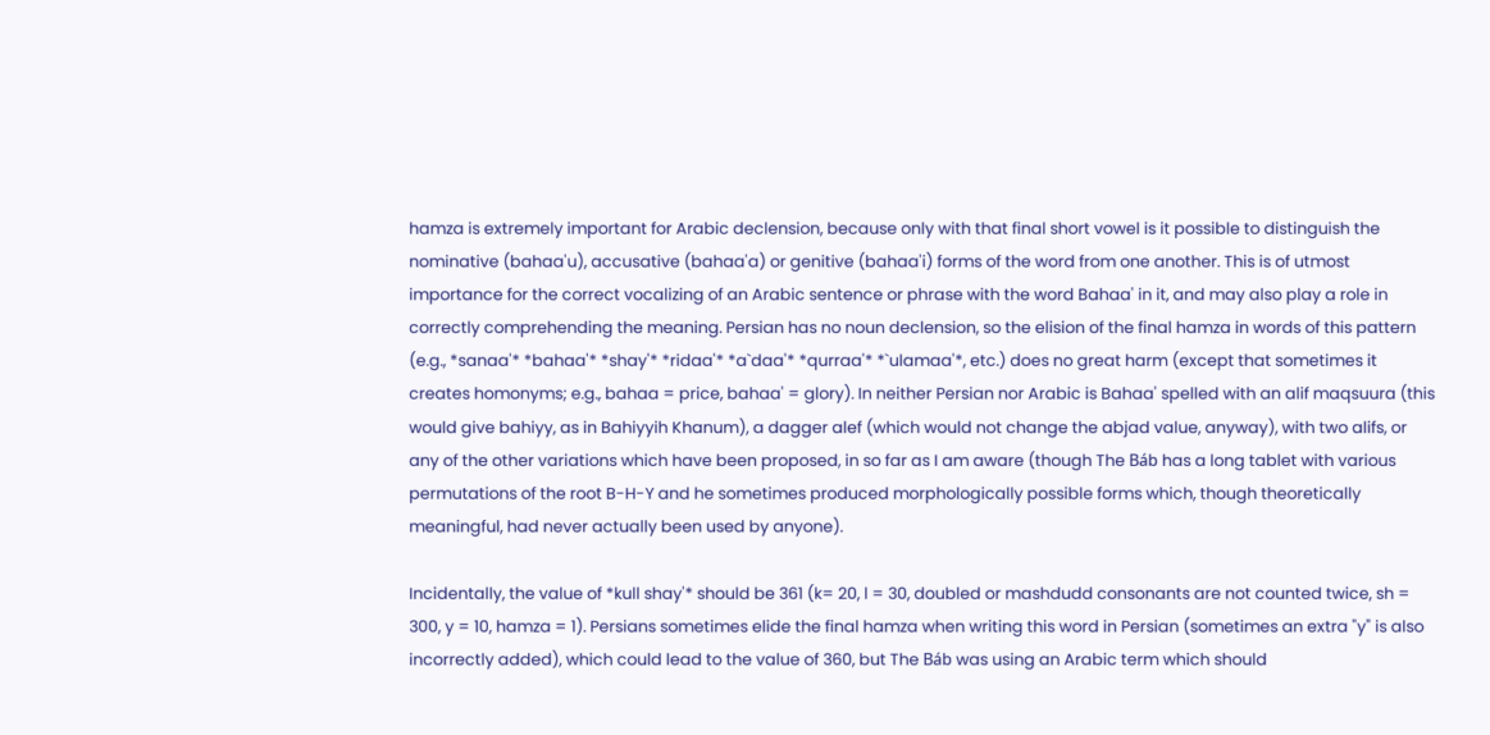hamza is extremely important for Arabic declension, because only with that final short vowel is it possible to distinguish the nominative (bahaa'u), accusative (bahaa'a) or genitive (bahaa'i) forms of the word from one another. This is of utmost importance for the correct vocalizing of an Arabic sentence or phrase with the word Bahaa' in it, and may also play a role in correctly comprehending the meaning. Persian has no noun declension, so the elision of the final hamza in words of this pattern (e.g., *sanaa'* *bahaa'* *shay'* *ridaa'* *a`daa'* *qurraa'* *`ulamaa'*, etc.) does no great harm (except that sometimes it creates homonyms; e.g., bahaa = price, bahaa' = glory). In neither Persian nor Arabic is Bahaa' spelled with an alif maqsuura (this would give bahiyy, as in Bahiyyih Khanum), a dagger alef (which would not change the abjad value, anyway), with two alifs, or any of the other variations which have been proposed, in so far as I am aware (though The Báb has a long tablet with various permutations of the root B-H-Y and he sometimes produced morphologically possible forms which, though theoretically meaningful, had never actually been used by anyone).

Incidentally, the value of *kull shay'* should be 361 (k= 20, l = 30, doubled or mashdudd consonants are not counted twice, sh = 300, y = 10, hamza = 1). Persians sometimes elide the final hamza when writing this word in Persian (sometimes an extra "y" is also incorrectly added), which could lead to the value of 360, but The Báb was using an Arabic term which should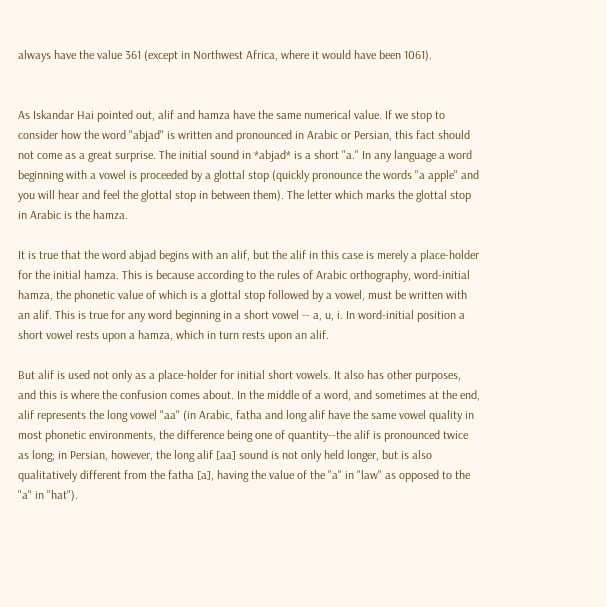always have the value 361 (except in Northwest Africa, where it would have been 1061).


As Iskandar Hai pointed out, alif and hamza have the same numerical value. If we stop to consider how the word "abjad" is written and pronounced in Arabic or Persian, this fact should not come as a great surprise. The initial sound in *abjad* is a short "a." In any language a word beginning with a vowel is proceeded by a glottal stop (quickly pronounce the words "a apple" and you will hear and feel the glottal stop in between them). The letter which marks the glottal stop in Arabic is the hamza.

It is true that the word abjad begins with an alif, but the alif in this case is merely a place-holder for the initial hamza. This is because according to the rules of Arabic orthography, word-initial hamza, the phonetic value of which is a glottal stop followed by a vowel, must be written with an alif. This is true for any word beginning in a short vowel -- a, u, i. In word-initial position a short vowel rests upon a hamza, which in turn rests upon an alif.

But alif is used not only as a place-holder for initial short vowels. It also has other purposes, and this is where the confusion comes about. In the middle of a word, and sometimes at the end, alif represents the long vowel "aa" (in Arabic, fatha and long alif have the same vowel quality in most phonetic environments, the difference being one of quantity--the alif is pronounced twice as long; in Persian, however, the long alif [aa] sound is not only held longer, but is also qualitatively different from the fatha [a], having the value of the "a" in "law" as opposed to the "a" in "hat").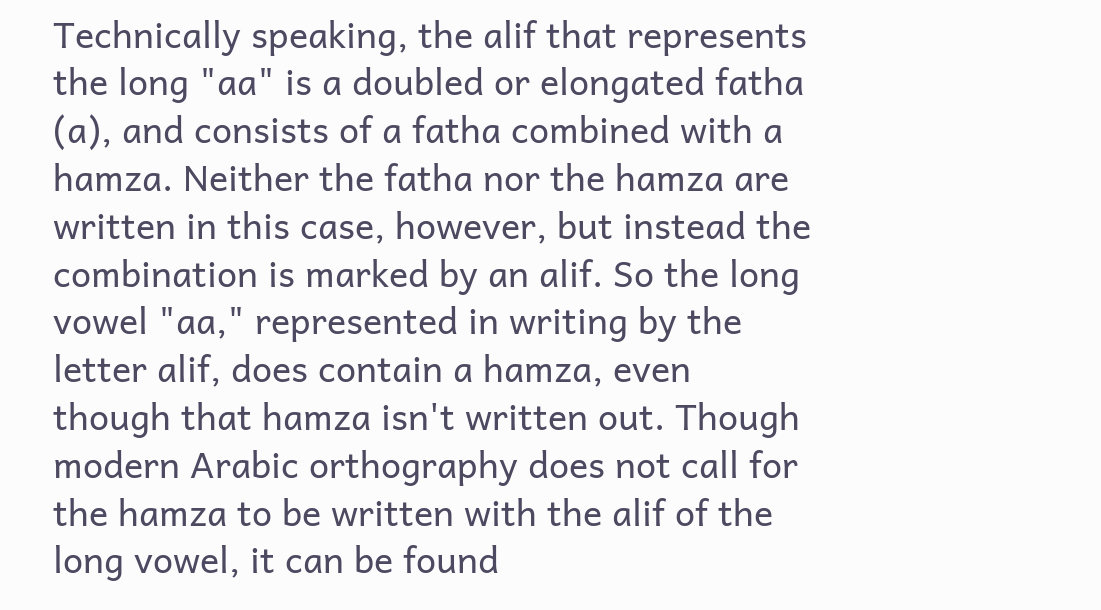Technically speaking, the alif that represents the long "aa" is a doubled or elongated fatha (a), and consists of a fatha combined with a hamza. Neither the fatha nor the hamza are written in this case, however, but instead the combination is marked by an alif. So the long vowel "aa," represented in writing by the letter alif, does contain a hamza, even though that hamza isn't written out. Though modern Arabic orthography does not call for the hamza to be written with the alif of the long vowel, it can be found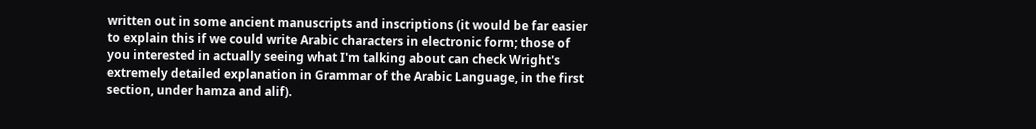written out in some ancient manuscripts and inscriptions (it would be far easier to explain this if we could write Arabic characters in electronic form; those of you interested in actually seeing what I'm talking about can check Wright's extremely detailed explanation in Grammar of the Arabic Language, in the first section, under hamza and alif).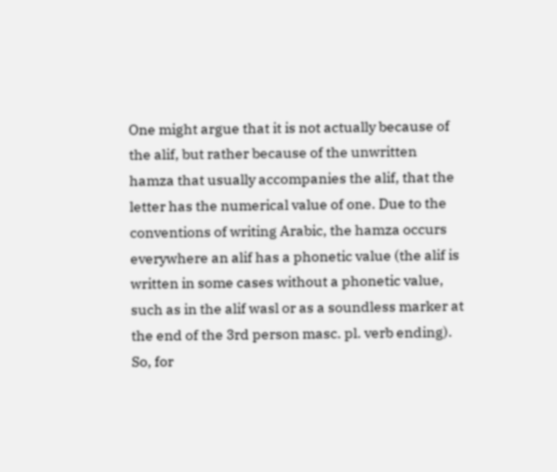One might argue that it is not actually because of the alif, but rather because of the unwritten hamza that usually accompanies the alif, that the letter has the numerical value of one. Due to the conventions of writing Arabic, the hamza occurs everywhere an alif has a phonetic value (the alif is written in some cases without a phonetic value, such as in the alif wasl or as a soundless marker at the end of the 3rd person masc. pl. verb ending). So, for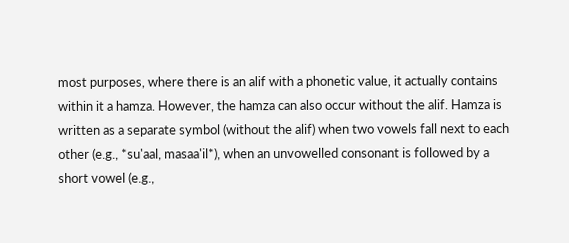most purposes, where there is an alif with a phonetic value, it actually contains within it a hamza. However, the hamza can also occur without the alif. Hamza is written as a separate symbol (without the alif) when two vowels fall next to each other (e.g., *su'aal, masaa'il*), when an unvowelled consonant is followed by a short vowel (e.g.,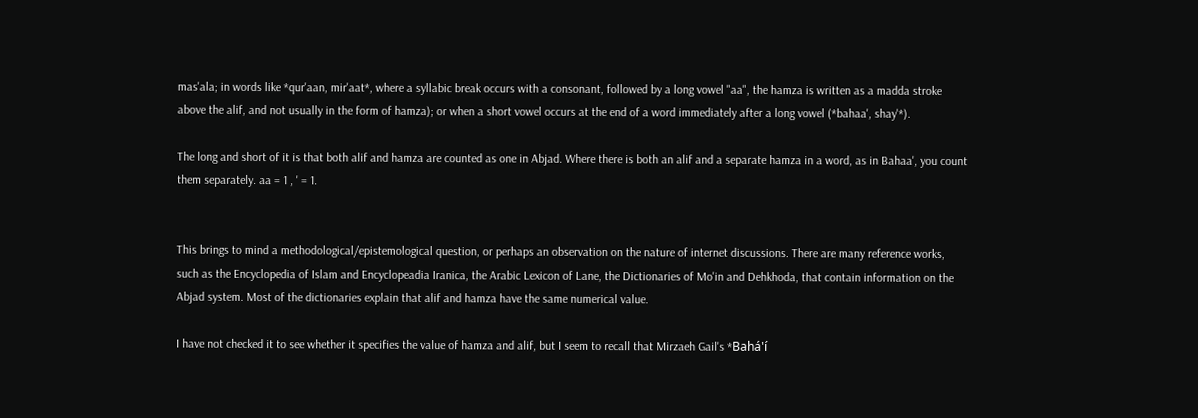mas'ala; in words like *qur'aan, mir'aat*, where a syllabic break occurs with a consonant, followed by a long vowel "aa", the hamza is written as a madda stroke above the alif, and not usually in the form of hamza); or when a short vowel occurs at the end of a word immediately after a long vowel (*bahaa', shay'*).

The long and short of it is that both alif and hamza are counted as one in Abjad. Where there is both an alif and a separate hamza in a word, as in Bahaa', you count them separately. aa = 1 , ' = 1.


This brings to mind a methodological/epistemological question, or perhaps an observation on the nature of internet discussions. There are many reference works, such as the Encyclopedia of Islam and Encyclopeadia Iranica, the Arabic Lexicon of Lane, the Dictionaries of Mo'in and Dehkhoda, that contain information on the Abjad system. Most of the dictionaries explain that alif and hamza have the same numerical value.

I have not checked it to see whether it specifies the value of hamza and alif, but I seem to recall that Mirzaeh Gail's *Bahá'í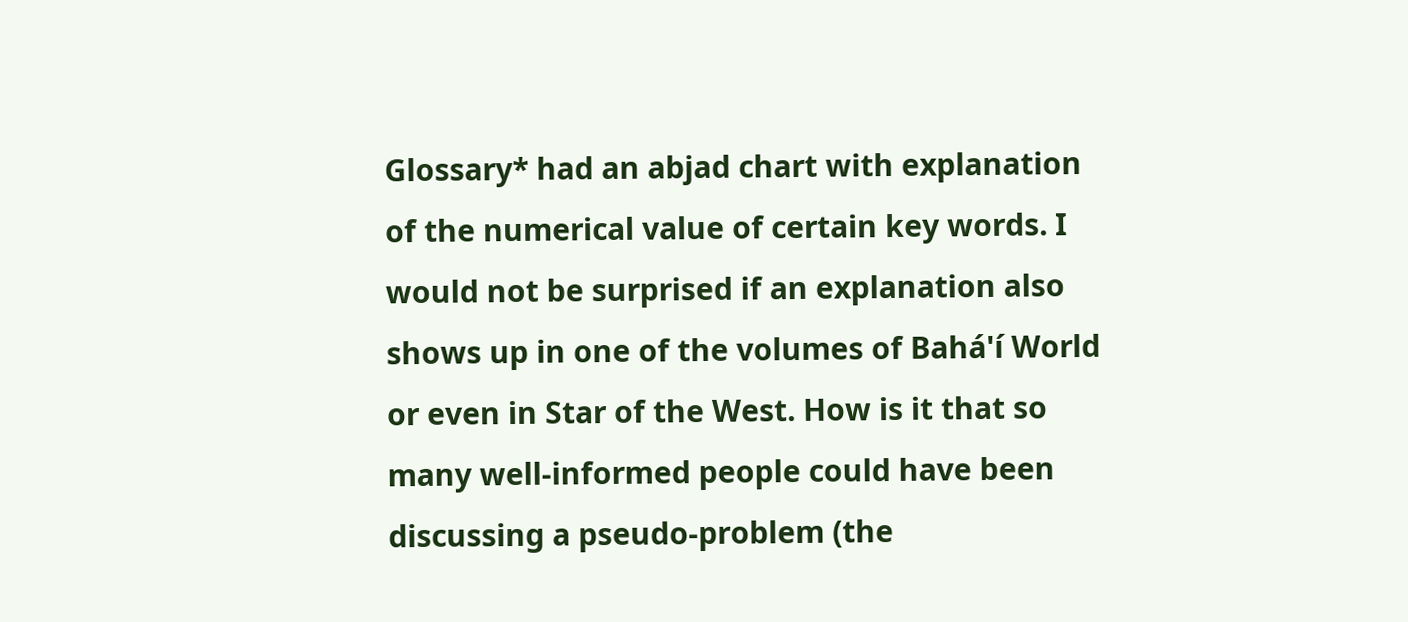Glossary* had an abjad chart with explanation of the numerical value of certain key words. I would not be surprised if an explanation also shows up in one of the volumes of Bahá'í World or even in Star of the West. How is it that so many well-informed people could have been discussing a pseudo-problem (the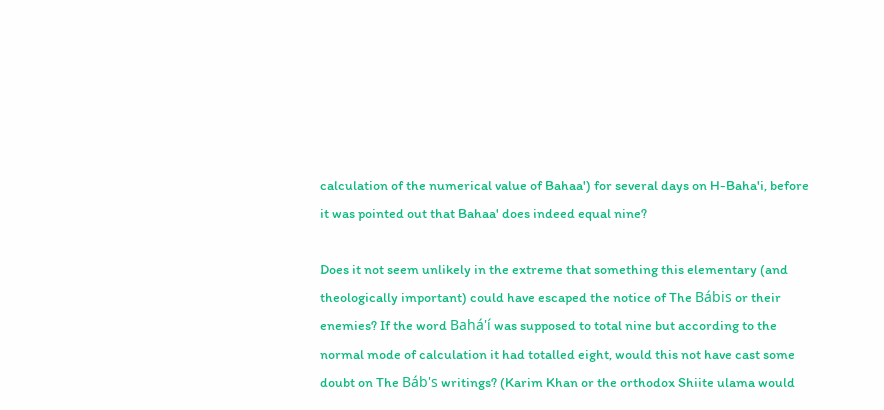calculation of the numerical value of Bahaa') for several days on H-Baha'i, before it was pointed out that Bahaa' does indeed equal nine?

Does it not seem unlikely in the extreme that something this elementary (and theologically important) could have escaped the notice of The Bábis or their enemies? If the word Bahá'í was supposed to total nine but according to the normal mode of calculation it had totalled eight, would this not have cast some doubt on The Báb's writings? (Karim Khan or the orthodox Shiite ulama would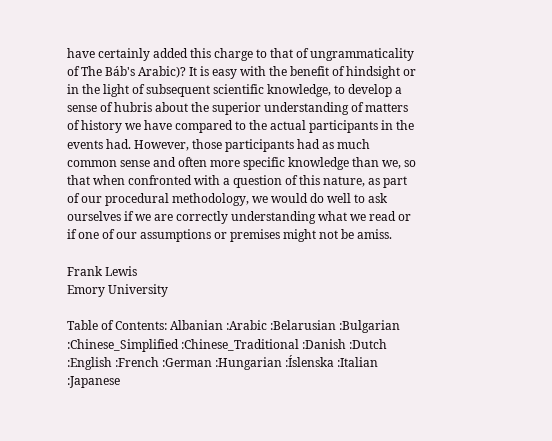have certainly added this charge to that of ungrammaticality of The Báb's Arabic)? It is easy with the benefit of hindsight or in the light of subsequent scientific knowledge, to develop a sense of hubris about the superior understanding of matters of history we have compared to the actual participants in the events had. However, those participants had as much common sense and often more specific knowledge than we, so that when confronted with a question of this nature, as part of our procedural methodology, we would do well to ask ourselves if we are correctly understanding what we read or if one of our assumptions or premises might not be amiss.

Frank Lewis
Emory University

Table of Contents: Albanian :Arabic :Belarusian :Bulgarian :Chinese_Simplified :Chinese_Traditional :Danish :Dutch :English :French :German :Hungarian :Íslenska :Italian :Japanese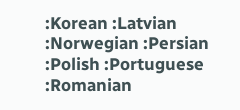:Korean :Latvian :Norwegian :Persian :Polish :Portuguese :Romanian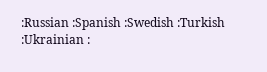:Russian :Spanish :Swedish :Turkish :Ukrainian :